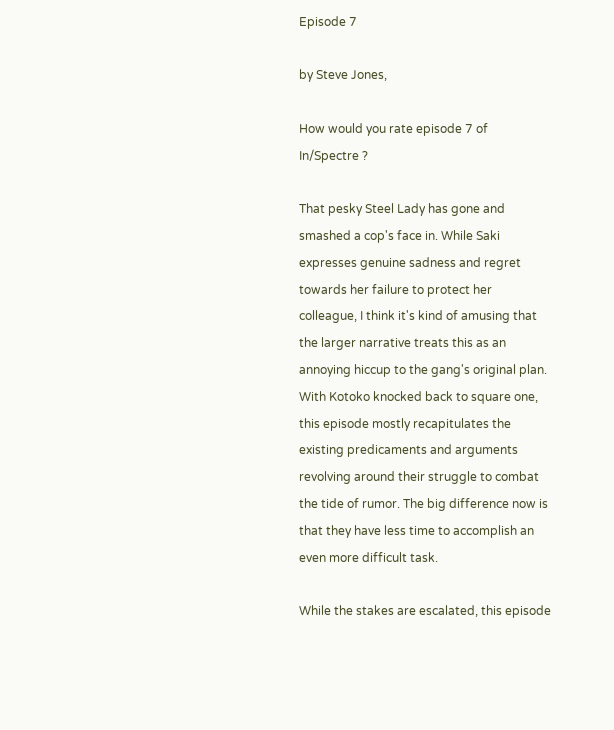Episode 7

by Steve Jones,

How would you rate episode 7 of
In/Spectre ?

That pesky Steel Lady has gone and smashed a cop's face in. While Saki expresses genuine sadness and regret towards her failure to protect her colleague, I think it's kind of amusing that the larger narrative treats this as an annoying hiccup to the gang's original plan. With Kotoko knocked back to square one, this episode mostly recapitulates the existing predicaments and arguments revolving around their struggle to combat the tide of rumor. The big difference now is that they have less time to accomplish an even more difficult task.

While the stakes are escalated, this episode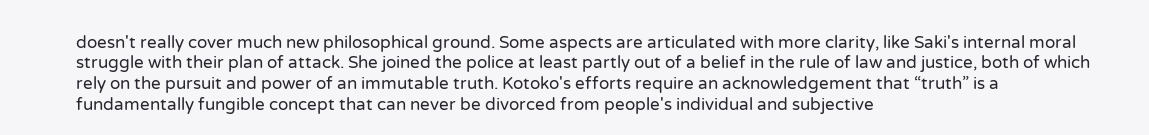doesn't really cover much new philosophical ground. Some aspects are articulated with more clarity, like Saki's internal moral struggle with their plan of attack. She joined the police at least partly out of a belief in the rule of law and justice, both of which rely on the pursuit and power of an immutable truth. Kotoko's efforts require an acknowledgement that “truth” is a fundamentally fungible concept that can never be divorced from people's individual and subjective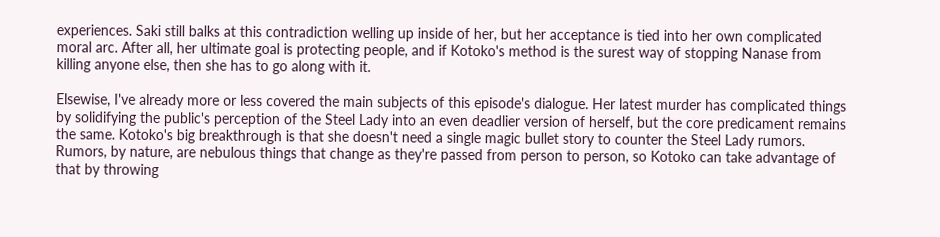experiences. Saki still balks at this contradiction welling up inside of her, but her acceptance is tied into her own complicated moral arc. After all, her ultimate goal is protecting people, and if Kotoko's method is the surest way of stopping Nanase from killing anyone else, then she has to go along with it.

Elsewise, I've already more or less covered the main subjects of this episode's dialogue. Her latest murder has complicated things by solidifying the public's perception of the Steel Lady into an even deadlier version of herself, but the core predicament remains the same. Kotoko's big breakthrough is that she doesn't need a single magic bullet story to counter the Steel Lady rumors. Rumors, by nature, are nebulous things that change as they're passed from person to person, so Kotoko can take advantage of that by throwing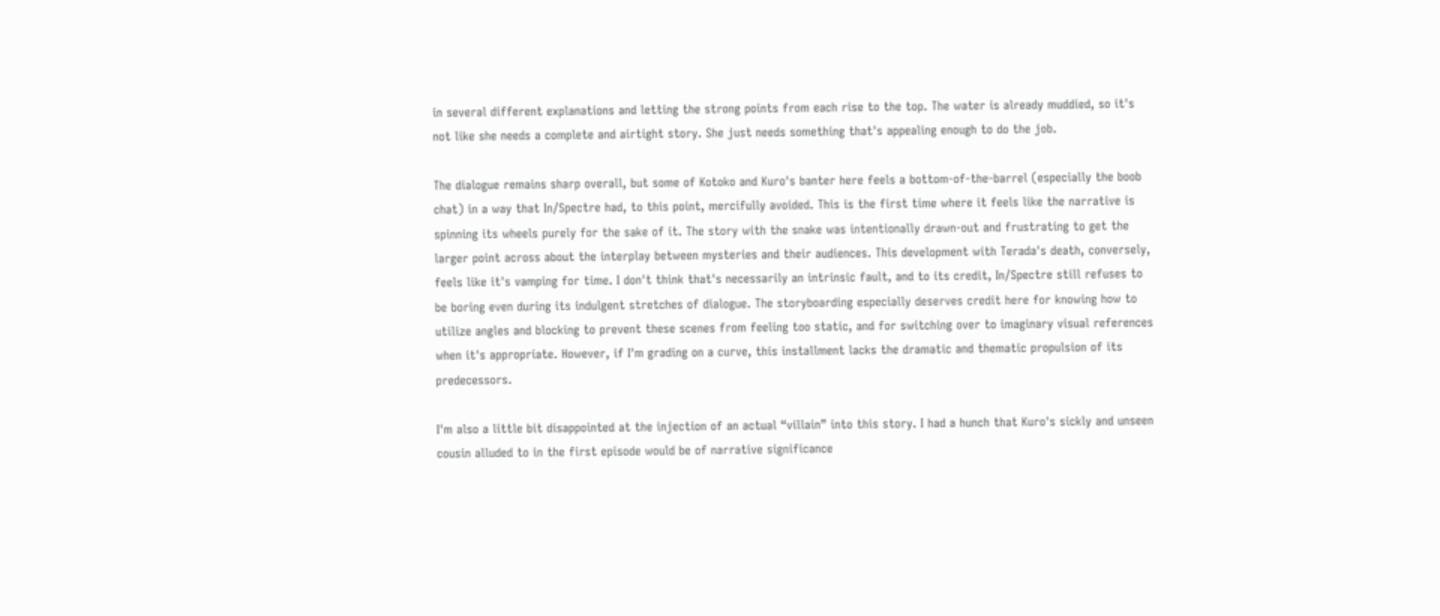in several different explanations and letting the strong points from each rise to the top. The water is already muddied, so it's not like she needs a complete and airtight story. She just needs something that's appealing enough to do the job.

The dialogue remains sharp overall, but some of Kotoko and Kuro's banter here feels a bottom-of-the-barrel (especially the boob chat) in a way that In/Spectre had, to this point, mercifully avoided. This is the first time where it feels like the narrative is spinning its wheels purely for the sake of it. The story with the snake was intentionally drawn-out and frustrating to get the larger point across about the interplay between mysteries and their audiences. This development with Terada's death, conversely, feels like it's vamping for time. I don't think that's necessarily an intrinsic fault, and to its credit, In/Spectre still refuses to be boring even during its indulgent stretches of dialogue. The storyboarding especially deserves credit here for knowing how to utilize angles and blocking to prevent these scenes from feeling too static, and for switching over to imaginary visual references when it's appropriate. However, if I'm grading on a curve, this installment lacks the dramatic and thematic propulsion of its predecessors.

I'm also a little bit disappointed at the injection of an actual “villain” into this story. I had a hunch that Kuro's sickly and unseen cousin alluded to in the first episode would be of narrative significance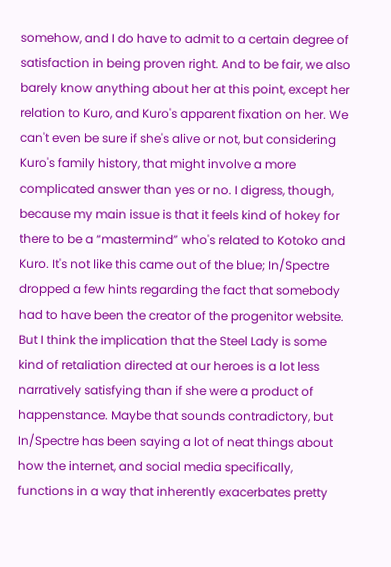somehow, and I do have to admit to a certain degree of satisfaction in being proven right. And to be fair, we also barely know anything about her at this point, except her relation to Kuro, and Kuro's apparent fixation on her. We can't even be sure if she's alive or not, but considering Kuro's family history, that might involve a more complicated answer than yes or no. I digress, though, because my main issue is that it feels kind of hokey for there to be a “mastermind” who's related to Kotoko and Kuro. It's not like this came out of the blue; In/Spectre dropped a few hints regarding the fact that somebody had to have been the creator of the progenitor website. But I think the implication that the Steel Lady is some kind of retaliation directed at our heroes is a lot less narratively satisfying than if she were a product of happenstance. Maybe that sounds contradictory, but In/Spectre has been saying a lot of neat things about how the internet, and social media specifically, functions in a way that inherently exacerbates pretty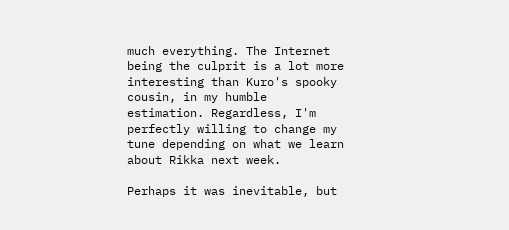much everything. The Internet being the culprit is a lot more interesting than Kuro's spooky cousin, in my humble estimation. Regardless, I'm perfectly willing to change my tune depending on what we learn about Rikka next week.

Perhaps it was inevitable, but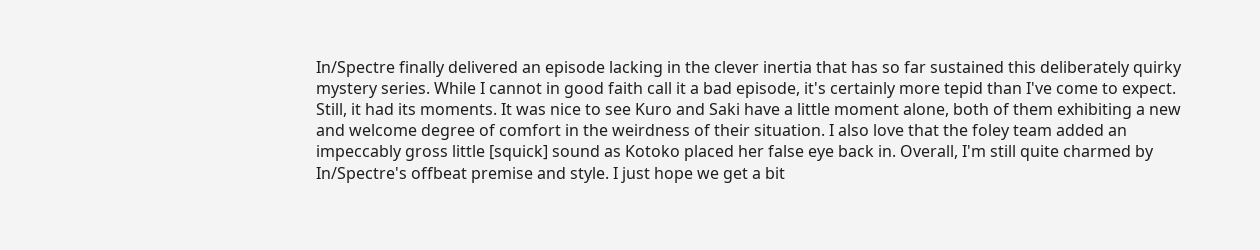In/Spectre finally delivered an episode lacking in the clever inertia that has so far sustained this deliberately quirky mystery series. While I cannot in good faith call it a bad episode, it's certainly more tepid than I've come to expect. Still, it had its moments. It was nice to see Kuro and Saki have a little moment alone, both of them exhibiting a new and welcome degree of comfort in the weirdness of their situation. I also love that the foley team added an impeccably gross little [squick] sound as Kotoko placed her false eye back in. Overall, I'm still quite charmed by In/Spectre's offbeat premise and style. I just hope we get a bit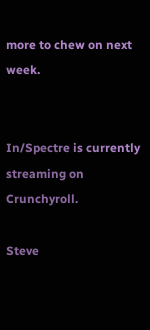more to chew on next week.


In/Spectre is currently streaming on Crunchyroll.

Steve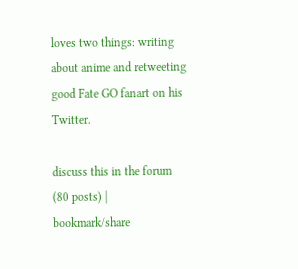loves two things: writing about anime and retweeting good Fate GO fanart on his Twitter.

discuss this in the forum (80 posts) |
bookmark/share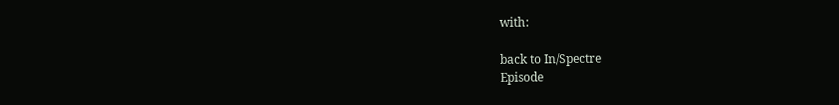with:

back to In/Spectre
Episode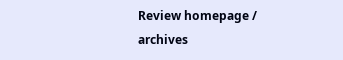Review homepage / archives